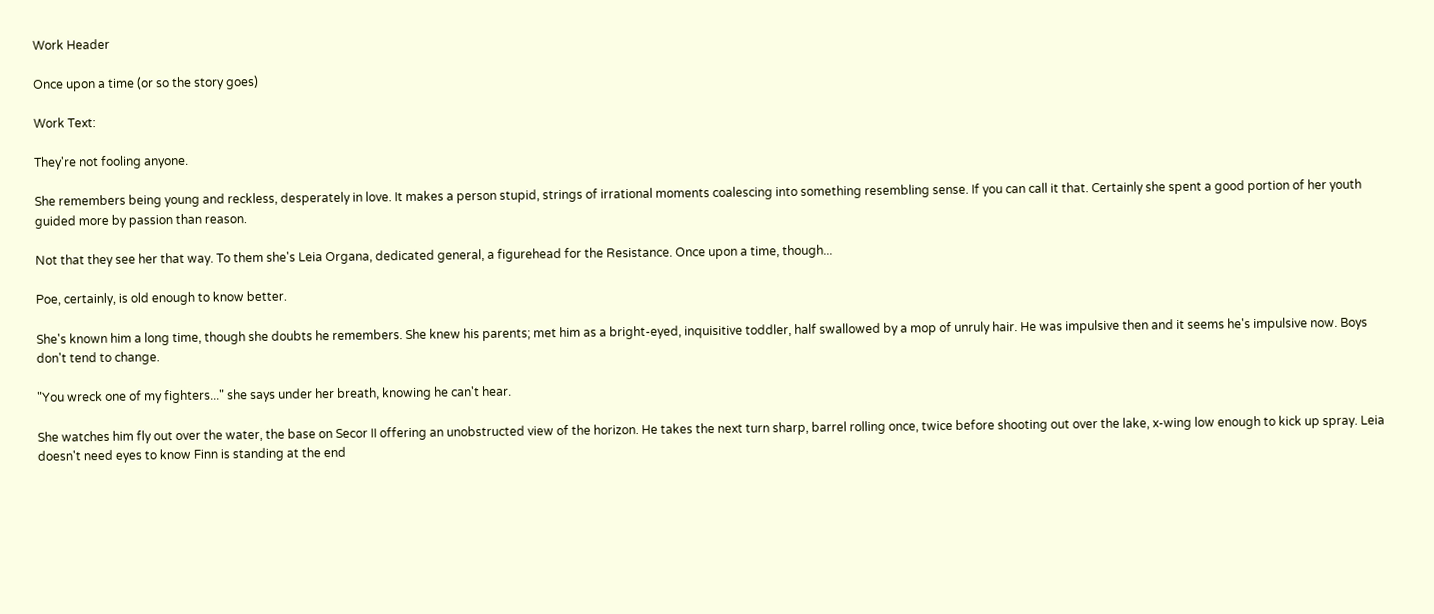Work Header

Once upon a time (or so the story goes)

Work Text:

They're not fooling anyone.

She remembers being young and reckless, desperately in love. It makes a person stupid, strings of irrational moments coalescing into something resembling sense. If you can call it that. Certainly she spent a good portion of her youth guided more by passion than reason.

Not that they see her that way. To them she's Leia Organa, dedicated general, a figurehead for the Resistance. Once upon a time, though...

Poe, certainly, is old enough to know better.

She's known him a long time, though she doubts he remembers. She knew his parents; met him as a bright-eyed, inquisitive toddler, half swallowed by a mop of unruly hair. He was impulsive then and it seems he's impulsive now. Boys don't tend to change.

"You wreck one of my fighters..." she says under her breath, knowing he can't hear.

She watches him fly out over the water, the base on Secor II offering an unobstructed view of the horizon. He takes the next turn sharp, barrel rolling once, twice before shooting out over the lake, x-wing low enough to kick up spray. Leia doesn't need eyes to know Finn is standing at the end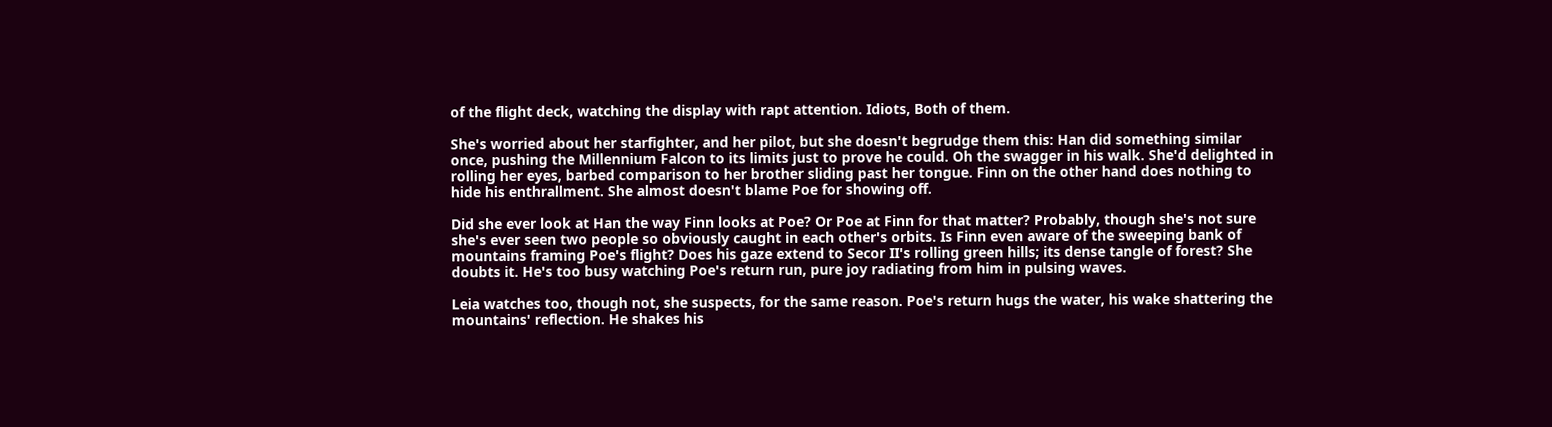of the flight deck, watching the display with rapt attention. Idiots, Both of them.

She's worried about her starfighter, and her pilot, but she doesn't begrudge them this: Han did something similar once, pushing the Millennium Falcon to its limits just to prove he could. Oh the swagger in his walk. She'd delighted in rolling her eyes, barbed comparison to her brother sliding past her tongue. Finn on the other hand does nothing to hide his enthrallment. She almost doesn't blame Poe for showing off.

Did she ever look at Han the way Finn looks at Poe? Or Poe at Finn for that matter? Probably, though she's not sure she's ever seen two people so obviously caught in each other's orbits. Is Finn even aware of the sweeping bank of mountains framing Poe's flight? Does his gaze extend to Secor II's rolling green hills; its dense tangle of forest? She doubts it. He's too busy watching Poe's return run, pure joy radiating from him in pulsing waves.

Leia watches too, though not, she suspects, for the same reason. Poe's return hugs the water, his wake shattering the mountains' reflection. He shakes his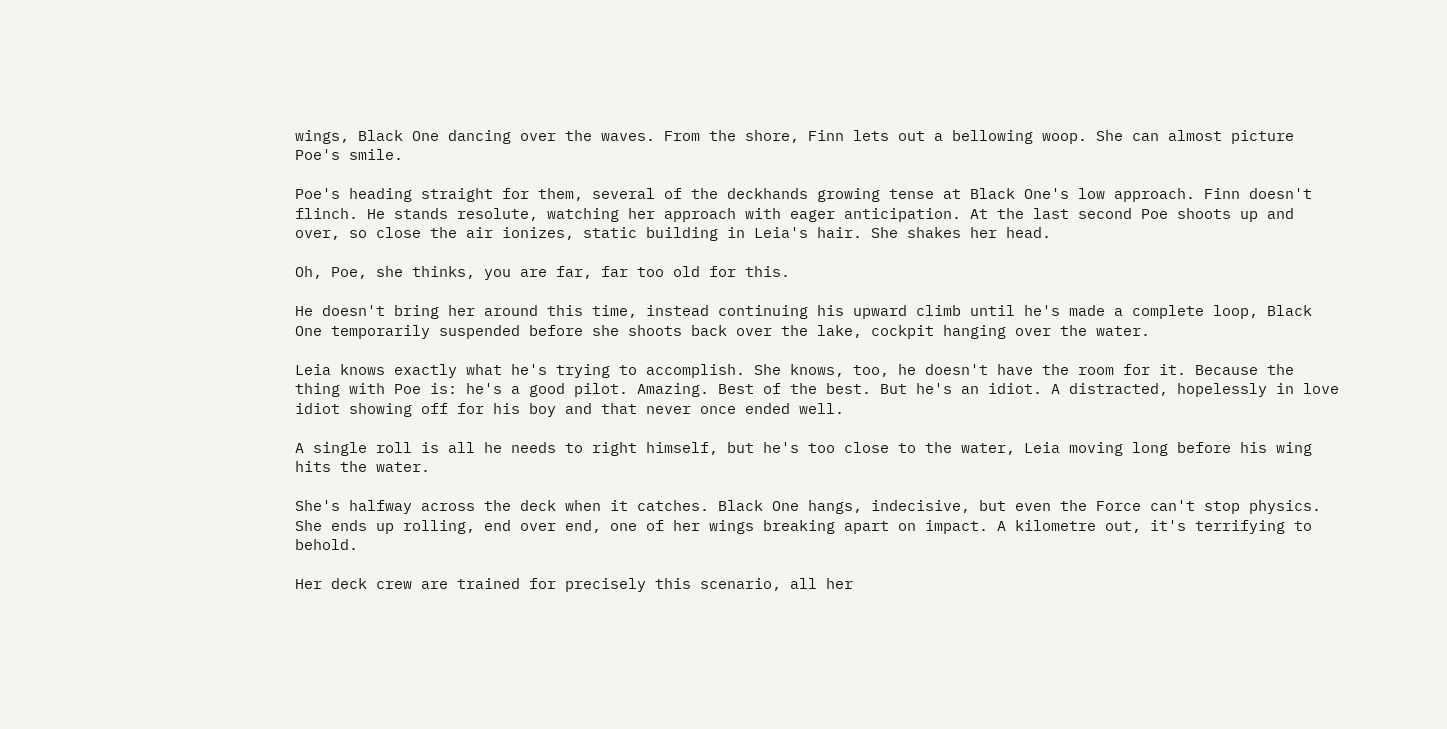wings, Black One dancing over the waves. From the shore, Finn lets out a bellowing woop. She can almost picture Poe's smile.

Poe's heading straight for them, several of the deckhands growing tense at Black One's low approach. Finn doesn't flinch. He stands resolute, watching her approach with eager anticipation. At the last second Poe shoots up and over, so close the air ionizes, static building in Leia's hair. She shakes her head.

Oh, Poe, she thinks, you are far, far too old for this.

He doesn't bring her around this time, instead continuing his upward climb until he's made a complete loop, Black One temporarily suspended before she shoots back over the lake, cockpit hanging over the water.

Leia knows exactly what he's trying to accomplish. She knows, too, he doesn't have the room for it. Because the thing with Poe is: he's a good pilot. Amazing. Best of the best. But he's an idiot. A distracted, hopelessly in love idiot showing off for his boy and that never once ended well.

A single roll is all he needs to right himself, but he's too close to the water, Leia moving long before his wing hits the water.

She's halfway across the deck when it catches. Black One hangs, indecisive, but even the Force can't stop physics. She ends up rolling, end over end, one of her wings breaking apart on impact. A kilometre out, it's terrifying to behold.

Her deck crew are trained for precisely this scenario, all her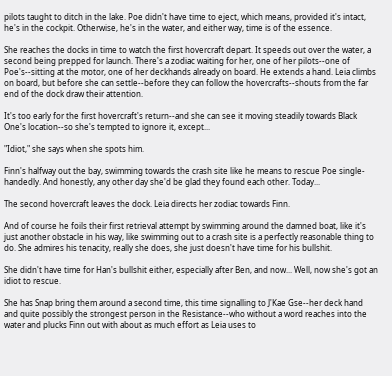pilots taught to ditch in the lake. Poe didn't have time to eject, which means, provided it's intact, he's in the cockpit. Otherwise, he's in the water, and either way, time is of the essence.

She reaches the docks in time to watch the first hovercraft depart. It speeds out over the water, a second being prepped for launch. There's a zodiac waiting for her, one of her pilots--one of Poe's--sitting at the motor, one of her deckhands already on board. He extends a hand. Leia climbs on board, but before she can settle--before they can follow the hovercrafts--shouts from the far end of the dock draw their attention.

It's too early for the first hovercraft's return--and she can see it moving steadily towards Black One's location--so she's tempted to ignore it, except...

"Idiot," she says when she spots him.

Finn's halfway out the bay, swimming towards the crash site like he means to rescue Poe single-handedly. And honestly, any other day she'd be glad they found each other. Today...

The second hovercraft leaves the dock. Leia directs her zodiac towards Finn.

And of course he foils their first retrieval attempt by swimming around the damned boat, like it's just another obstacle in his way, like swimming out to a crash site is a perfectly reasonable thing to do. She admires his tenacity, really she does, she just doesn't have time for his bullshit.

She didn't have time for Han's bullshit either, especially after Ben, and now... Well, now she's got an idiot to rescue.

She has Snap bring them around a second time, this time signalling to J'Kae Gse--her deck hand and quite possibly the strongest person in the Resistance--who without a word reaches into the water and plucks Finn out with about as much effort as Leia uses to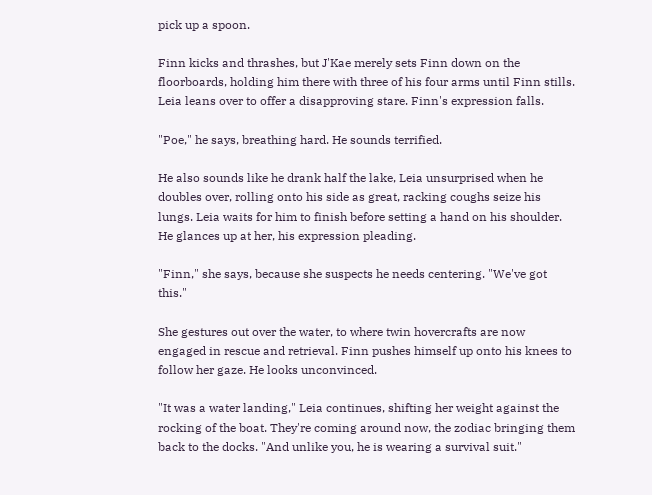pick up a spoon.

Finn kicks and thrashes, but J'Kae merely sets Finn down on the floorboards, holding him there with three of his four arms until Finn stills. Leia leans over to offer a disapproving stare. Finn's expression falls.

"Poe," he says, breathing hard. He sounds terrified.

He also sounds like he drank half the lake, Leia unsurprised when he doubles over, rolling onto his side as great, racking coughs seize his lungs. Leia waits for him to finish before setting a hand on his shoulder. He glances up at her, his expression pleading.

"Finn," she says, because she suspects he needs centering. "We've got this."

She gestures out over the water, to where twin hovercrafts are now engaged in rescue and retrieval. Finn pushes himself up onto his knees to follow her gaze. He looks unconvinced.

"It was a water landing," Leia continues, shifting her weight against the rocking of the boat. They're coming around now, the zodiac bringing them back to the docks. "And unlike you, he is wearing a survival suit."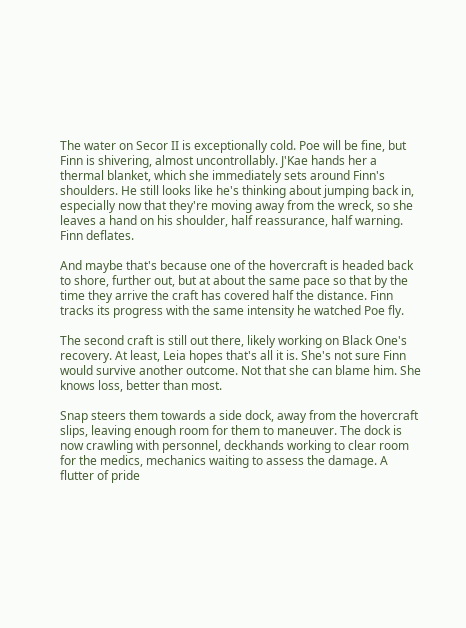The water on Secor II is exceptionally cold. Poe will be fine, but Finn is shivering, almost uncontrollably. J'Kae hands her a thermal blanket, which she immediately sets around Finn's shoulders. He still looks like he's thinking about jumping back in, especially now that they're moving away from the wreck, so she leaves a hand on his shoulder, half reassurance, half warning. Finn deflates.

And maybe that's because one of the hovercraft is headed back to shore, further out, but at about the same pace so that by the time they arrive the craft has covered half the distance. Finn tracks its progress with the same intensity he watched Poe fly.

The second craft is still out there, likely working on Black One's recovery. At least, Leia hopes that's all it is. She's not sure Finn would survive another outcome. Not that she can blame him. She knows loss, better than most.

Snap steers them towards a side dock, away from the hovercraft slips, leaving enough room for them to maneuver. The dock is now crawling with personnel, deckhands working to clear room for the medics, mechanics waiting to assess the damage. A flutter of pride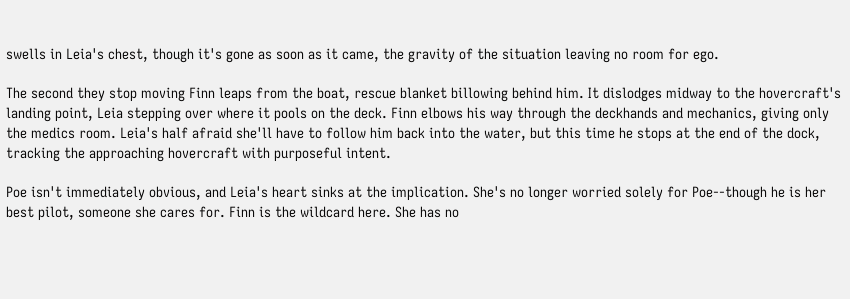swells in Leia's chest, though it's gone as soon as it came, the gravity of the situation leaving no room for ego.

The second they stop moving Finn leaps from the boat, rescue blanket billowing behind him. It dislodges midway to the hovercraft's landing point, Leia stepping over where it pools on the deck. Finn elbows his way through the deckhands and mechanics, giving only the medics room. Leia's half afraid she'll have to follow him back into the water, but this time he stops at the end of the dock, tracking the approaching hovercraft with purposeful intent.

Poe isn't immediately obvious, and Leia's heart sinks at the implication. She's no longer worried solely for Poe--though he is her best pilot, someone she cares for. Finn is the wildcard here. She has no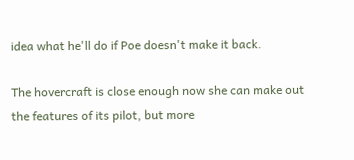idea what he'll do if Poe doesn't make it back.

The hovercraft is close enough now she can make out the features of its pilot, but more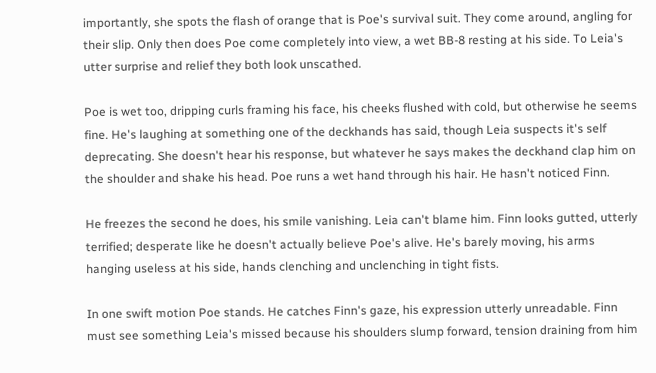importantly, she spots the flash of orange that is Poe's survival suit. They come around, angling for their slip. Only then does Poe come completely into view, a wet BB-8 resting at his side. To Leia's utter surprise and relief they both look unscathed.

Poe is wet too, dripping curls framing his face, his cheeks flushed with cold, but otherwise he seems fine. He's laughing at something one of the deckhands has said, though Leia suspects it's self deprecating. She doesn't hear his response, but whatever he says makes the deckhand clap him on the shoulder and shake his head. Poe runs a wet hand through his hair. He hasn't noticed Finn.

He freezes the second he does, his smile vanishing. Leia can't blame him. Finn looks gutted, utterly terrified; desperate like he doesn't actually believe Poe's alive. He's barely moving, his arms hanging useless at his side, hands clenching and unclenching in tight fists.

In one swift motion Poe stands. He catches Finn's gaze, his expression utterly unreadable. Finn must see something Leia's missed because his shoulders slump forward, tension draining from him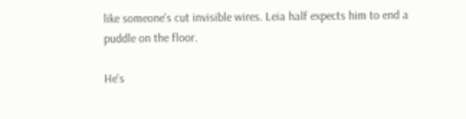like someone's cut invisible wires. Leia half expects him to end a puddle on the floor.

He's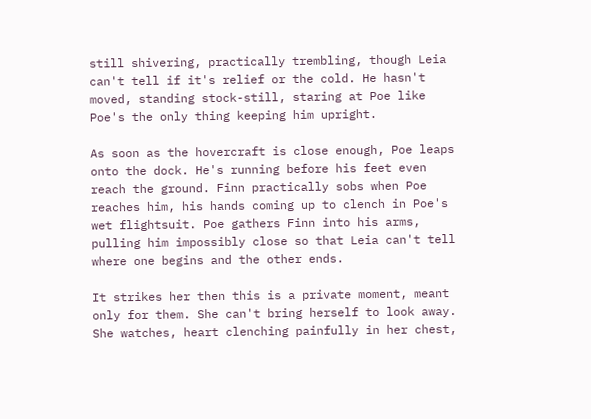still shivering, practically trembling, though Leia can't tell if it's relief or the cold. He hasn't moved, standing stock-still, staring at Poe like Poe's the only thing keeping him upright.

As soon as the hovercraft is close enough, Poe leaps onto the dock. He's running before his feet even reach the ground. Finn practically sobs when Poe reaches him, his hands coming up to clench in Poe's wet flightsuit. Poe gathers Finn into his arms, pulling him impossibly close so that Leia can't tell where one begins and the other ends.

It strikes her then this is a private moment, meant only for them. She can't bring herself to look away. She watches, heart clenching painfully in her chest,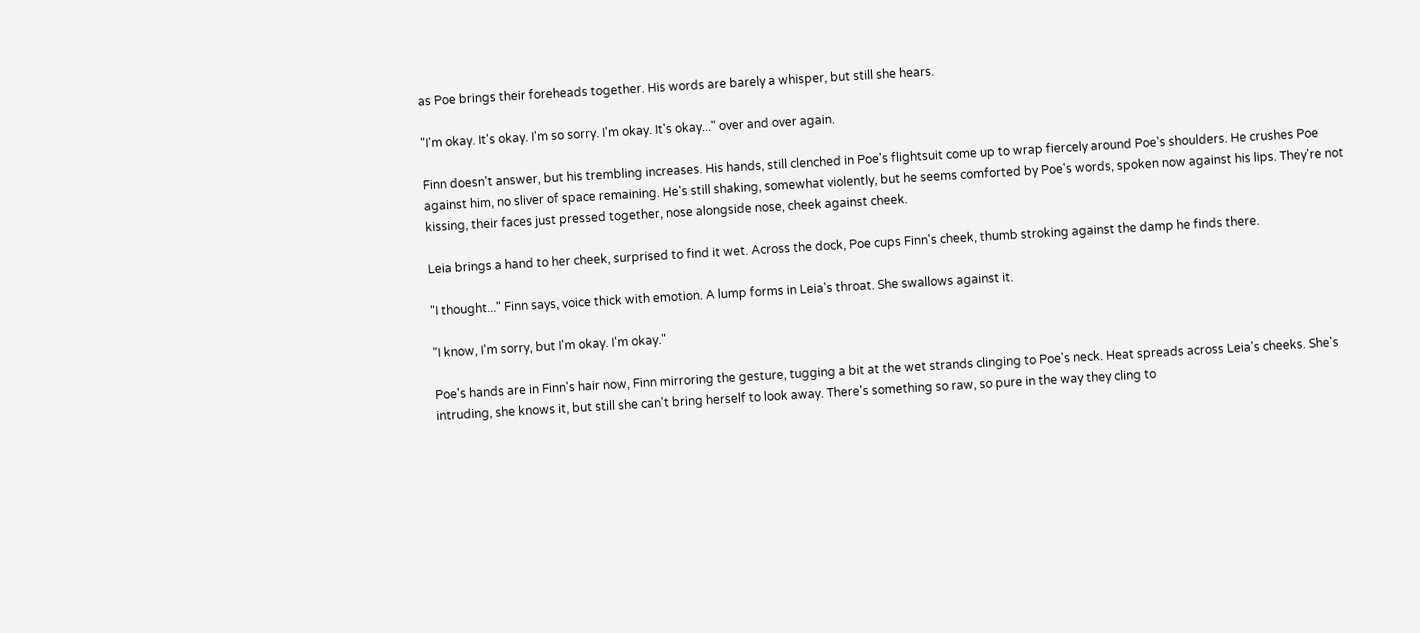as Poe brings their foreheads together. His words are barely a whisper, but still she hears.

"I'm okay. It's okay. I'm so sorry. I'm okay. It's okay..." over and over again.

Finn doesn't answer, but his trembling increases. His hands, still clenched in Poe's flightsuit come up to wrap fiercely around Poe's shoulders. He crushes Poe against him, no sliver of space remaining. He's still shaking, somewhat violently, but he seems comforted by Poe's words, spoken now against his lips. They're not kissing, their faces just pressed together, nose alongside nose, cheek against cheek.

Leia brings a hand to her cheek, surprised to find it wet. Across the dock, Poe cups Finn's cheek, thumb stroking against the damp he finds there.

"I thought..." Finn says, voice thick with emotion. A lump forms in Leia's throat. She swallows against it.

"I know, I'm sorry, but I'm okay. I'm okay."

Poe's hands are in Finn's hair now, Finn mirroring the gesture, tugging a bit at the wet strands clinging to Poe's neck. Heat spreads across Leia's cheeks. She's intruding, she knows it, but still she can't bring herself to look away. There's something so raw, so pure in the way they cling to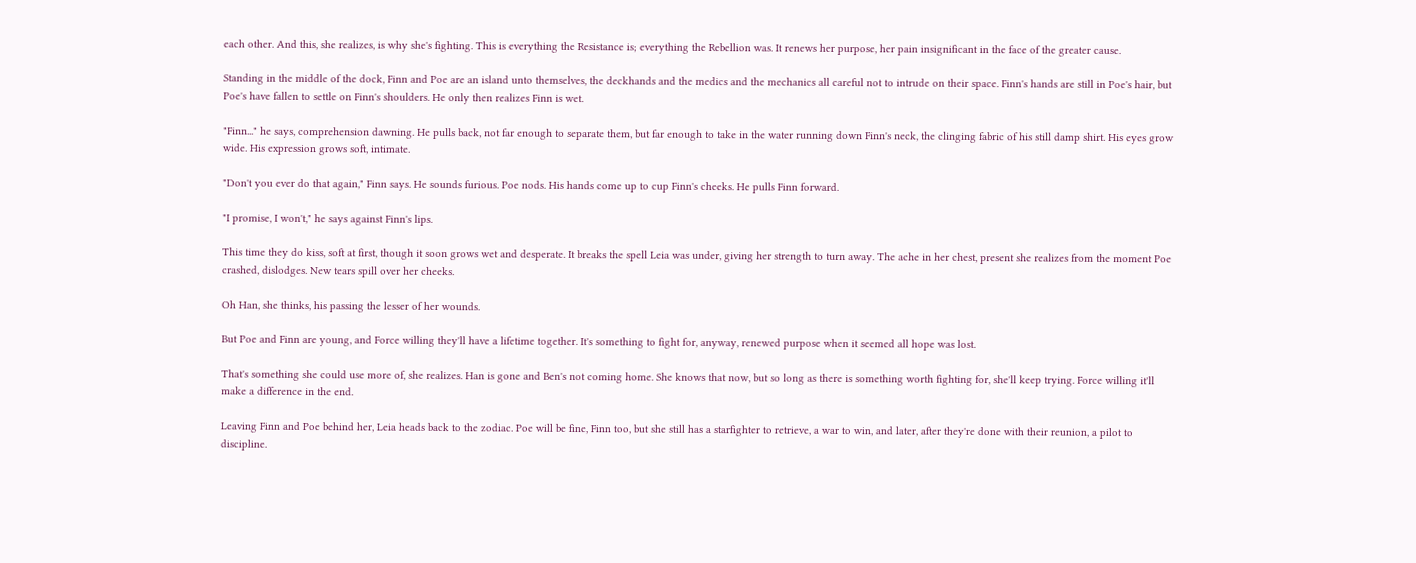each other. And this, she realizes, is why she's fighting. This is everything the Resistance is; everything the Rebellion was. It renews her purpose, her pain insignificant in the face of the greater cause.

Standing in the middle of the dock, Finn and Poe are an island unto themselves, the deckhands and the medics and the mechanics all careful not to intrude on their space. Finn's hands are still in Poe's hair, but Poe's have fallen to settle on Finn's shoulders. He only then realizes Finn is wet.

"Finn..." he says, comprehension dawning. He pulls back, not far enough to separate them, but far enough to take in the water running down Finn's neck, the clinging fabric of his still damp shirt. His eyes grow wide. His expression grows soft, intimate.

"Don't you ever do that again," Finn says. He sounds furious. Poe nods. His hands come up to cup Finn's cheeks. He pulls Finn forward.

"I promise, I won't," he says against Finn's lips.

This time they do kiss, soft at first, though it soon grows wet and desperate. It breaks the spell Leia was under, giving her strength to turn away. The ache in her chest, present she realizes from the moment Poe crashed, dislodges. New tears spill over her cheeks.

Oh Han, she thinks, his passing the lesser of her wounds.

But Poe and Finn are young, and Force willing they'll have a lifetime together. It's something to fight for, anyway, renewed purpose when it seemed all hope was lost.

That's something she could use more of, she realizes. Han is gone and Ben's not coming home. She knows that now, but so long as there is something worth fighting for, she'll keep trying. Force willing it'll make a difference in the end.

Leaving Finn and Poe behind her, Leia heads back to the zodiac. Poe will be fine, Finn too, but she still has a starfighter to retrieve, a war to win, and later, after they're done with their reunion, a pilot to discipline.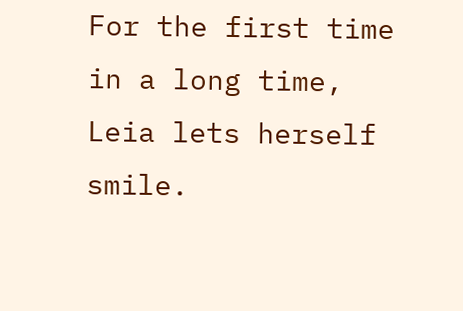For the first time in a long time, Leia lets herself smile.